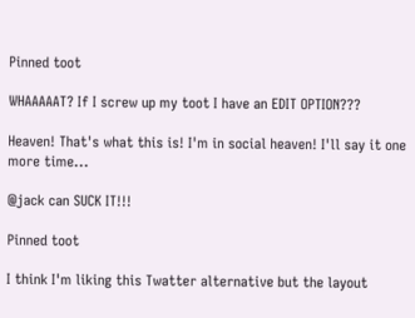Pinned toot

WHAAAAAT? If I screw up my toot I have an EDIT OPTION???

Heaven! That's what this is! I'm in social heaven! I'll say it one more time...

@jack can SUCK IT!!!

Pinned toot

I think I'm liking this Twatter alternative but the layout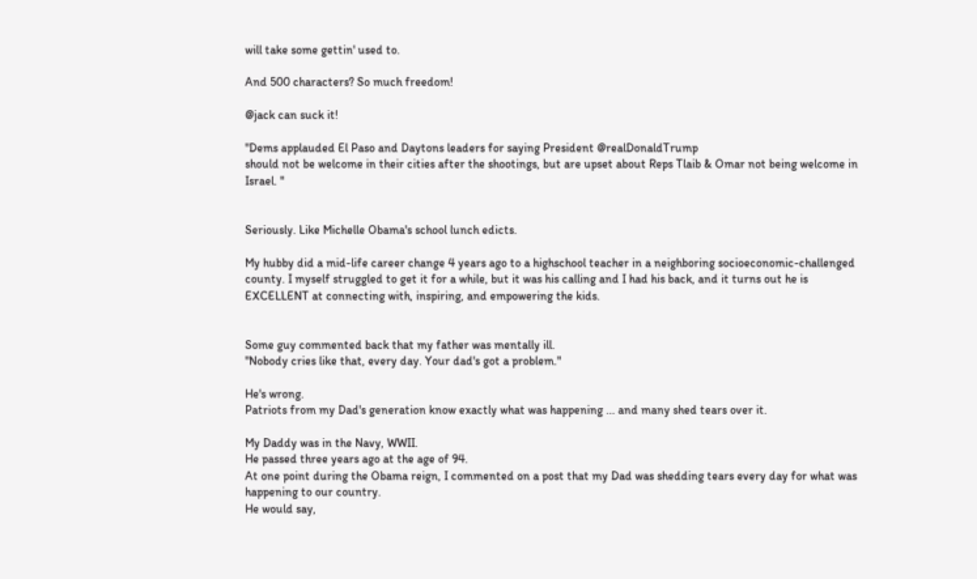will take some gettin' used to.

And 500 characters? So much freedom!

@jack can suck it!

"Dems applauded El Paso and Daytons leaders for saying President @realDonaldTrump
should not be welcome in their cities after the shootings, but are upset about Reps Tlaib & Omar not being welcome in Israel. "


Seriously. Like Michelle Obama's school lunch edicts.

My hubby did a mid-life career change 4 years ago to a highschool teacher in a neighboring socioeconomic-challenged county. I myself struggled to get it for a while, but it was his calling and I had his back, and it turns out he is EXCELLENT at connecting with, inspiring, and empowering the kids.


Some guy commented back that my father was mentally ill.
"Nobody cries like that, every day. Your dad's got a problem."

He's wrong.
Patriots from my Dad's generation know exactly what was happening ... and many shed tears over it.

My Daddy was in the Navy, WWII.
He passed three years ago at the age of 94.
At one point during the Obama reign, I commented on a post that my Dad was shedding tears every day for what was happening to our country.
He would say,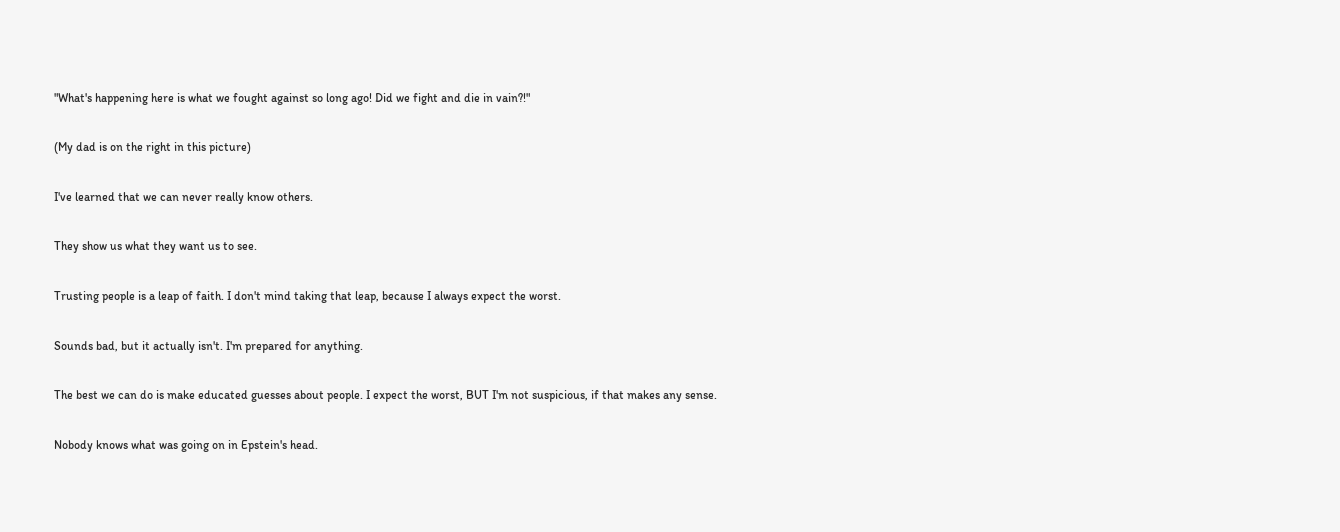"What's happening here is what we fought against so long ago! Did we fight and die in vain?!"

(My dad is on the right in this picture)

I've learned that we can never really know others.

They show us what they want us to see.

Trusting people is a leap of faith. I don't mind taking that leap, because I always expect the worst.

Sounds bad, but it actually isn't. I'm prepared for anything.

The best we can do is make educated guesses about people. I expect the worst, BUT I'm not suspicious, if that makes any sense.

Nobody knows what was going on in Epstein's head.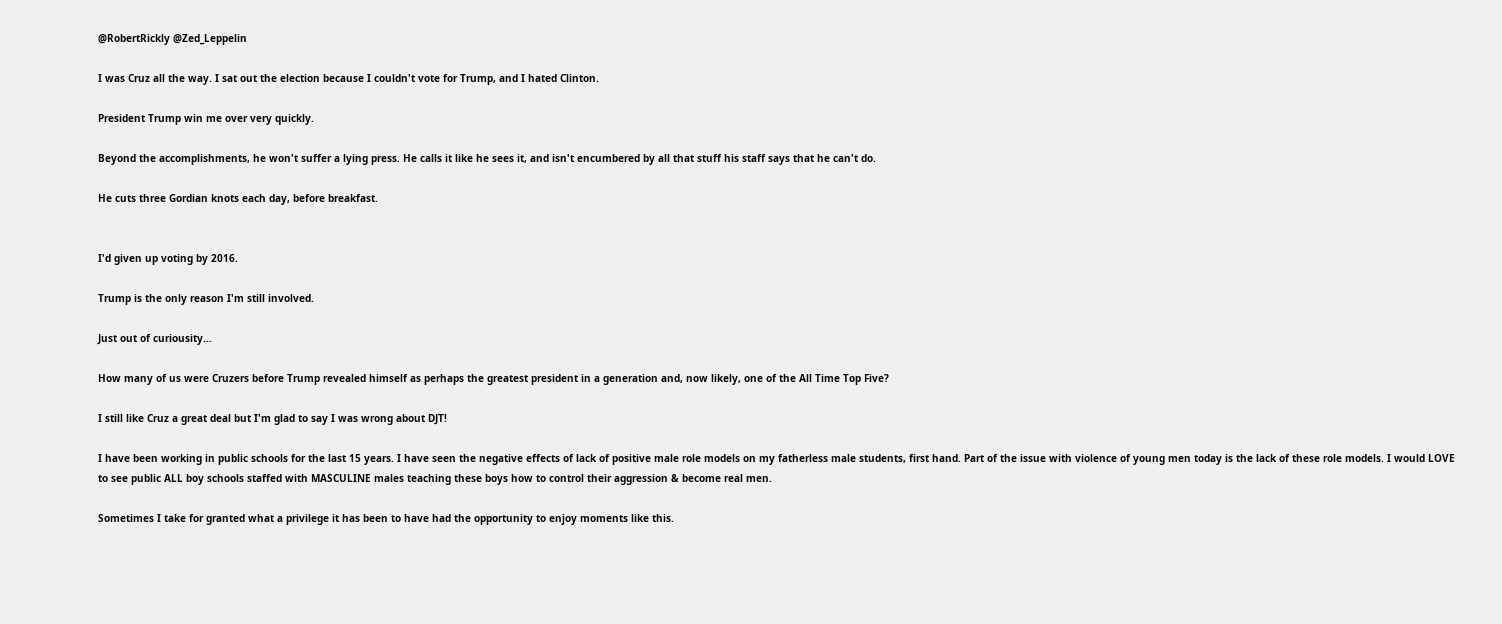@RobertRickly @Zed_Leppelin

I was Cruz all the way. I sat out the election because I couldn't vote for Trump, and I hated Clinton.

President Trump win me over very quickly.

Beyond the accomplishments, he won't suffer a lying press. He calls it like he sees it, and isn't encumbered by all that stuff his staff says that he can't do.

He cuts three Gordian knots each day, before breakfast.


I'd given up voting by 2016.

Trump is the only reason I'm still involved.

Just out of curiousity...

How many of us were Cruzers before Trump revealed himself as perhaps the greatest president in a generation and, now likely, one of the All Time Top Five?

I still like Cruz a great deal but I'm glad to say I was wrong about DJT!

I have been working in public schools for the last 15 years. I have seen the negative effects of lack of positive male role models on my fatherless male students, first hand. Part of the issue with violence of young men today is the lack of these role models. I would LOVE to see public ALL boy schools staffed with MASCULINE males teaching these boys how to control their aggression & become real men.

Sometimes I take for granted what a privilege it has been to have had the opportunity to enjoy moments like this.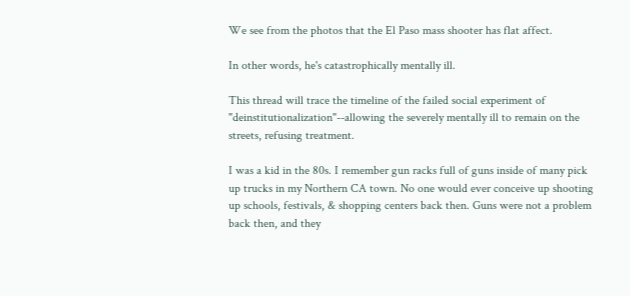We see from the photos that the El Paso mass shooter has flat affect.

In other words, he's catastrophically mentally ill.

This thread will trace the timeline of the failed social experiment of "deinstitutionalization"--allowing the severely mentally ill to remain on the streets, refusing treatment.

I was a kid in the 80s. I remember gun racks full of guns inside of many pick up trucks in my Northern CA town. No one would ever conceive up shooting up schools, festivals, & shopping centers back then. Guns were not a problem back then, and they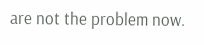are not the problem now.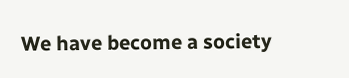We have become a society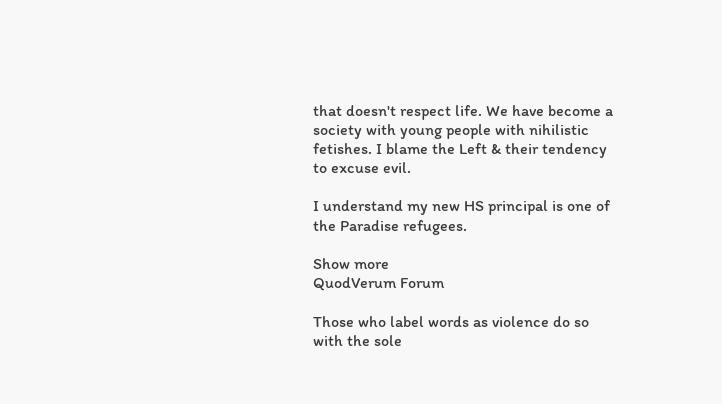that doesn't respect life. We have become a society with young people with nihilistic fetishes. I blame the Left & their tendency to excuse evil.

I understand my new HS principal is one of the Paradise refugees.

Show more
QuodVerum Forum

Those who label words as violence do so with the sole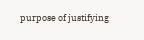purpose of justifying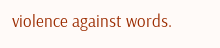violence against words.